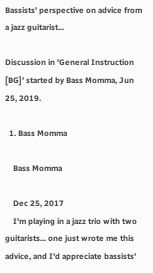Bassists' perspective on advice from a jazz guitarist...

Discussion in 'General Instruction [BG]' started by Bass Momma, Jun 25, 2019.

  1. Bass Momma

    Bass Momma

    Dec 25, 2017
    I'm playing in a jazz trio with two guitarists... one just wrote me this advice, and I'd appreciate bassists'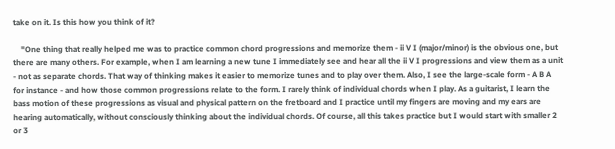take on it. Is this how you think of it?

    "One thing that really helped me was to practice common chord progressions and memorize them - ii V I (major/minor) is the obvious one, but there are many others. For example, when I am learning a new tune I immediately see and hear all the ii V I progressions and view them as a unit - not as separate chords. That way of thinking makes it easier to memorize tunes and to play over them. Also, I see the large-scale form - A B A for instance - and how those common progressions relate to the form. I rarely think of individual chords when I play. As a guitarist, I learn the bass motion of these progressions as visual and physical pattern on the fretboard and I practice until my fingers are moving and my ears are hearing automatically, without consciously thinking about the individual chords. Of course, all this takes practice but I would start with smaller 2 or 3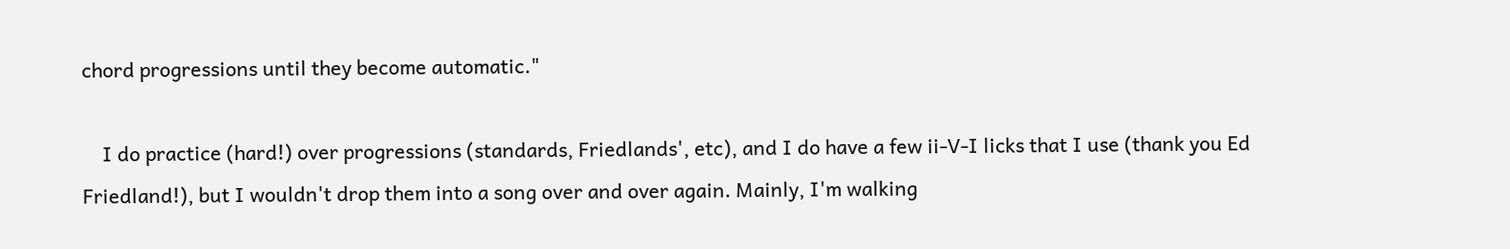chord progressions until they become automatic."

    I do practice (hard!) over progressions (standards, Friedlands', etc), and I do have a few ii-V-I licks that I use (thank you Ed Friedland!), but I wouldn't drop them into a song over and over again. Mainly, I'm walking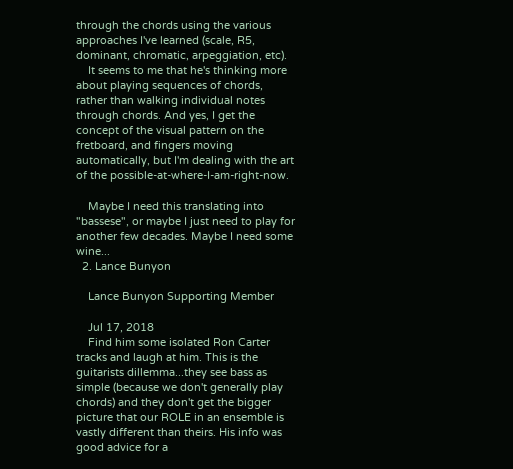through the chords using the various approaches I've learned (scale, R5, dominant, chromatic, arpeggiation, etc).
    It seems to me that he's thinking more about playing sequences of chords, rather than walking individual notes through chords. And yes, I get the concept of the visual pattern on the fretboard, and fingers moving automatically, but I'm dealing with the art of the possible-at-where-I-am-right-now.

    Maybe I need this translating into "bassese", or maybe I just need to play for another few decades. Maybe I need some wine...
  2. Lance Bunyon

    Lance Bunyon Supporting Member

    Jul 17, 2018
    Find him some isolated Ron Carter tracks and laugh at him. This is the guitarists dillemma...they see bass as simple (because we don't generally play chords) and they don't get the bigger picture that our ROLE in an ensemble is vastly different than theirs. His info was good advice for a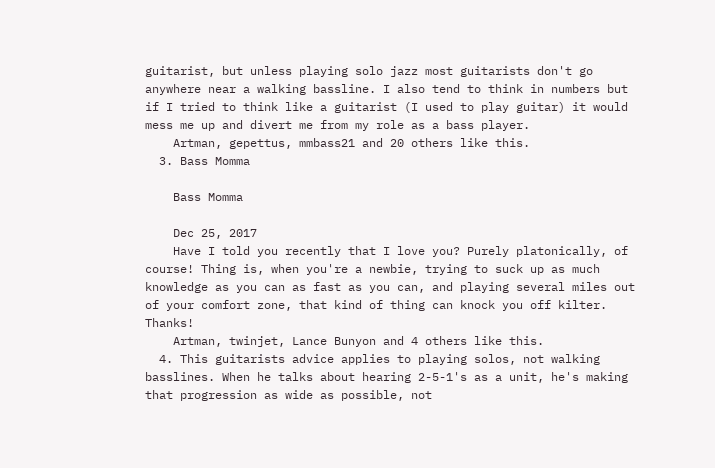guitarist, but unless playing solo jazz most guitarists don't go anywhere near a walking bassline. I also tend to think in numbers but if I tried to think like a guitarist (I used to play guitar) it would mess me up and divert me from my role as a bass player.
    Artman, gepettus, mmbass21 and 20 others like this.
  3. Bass Momma

    Bass Momma

    Dec 25, 2017
    Have I told you recently that I love you? Purely platonically, of course! Thing is, when you're a newbie, trying to suck up as much knowledge as you can as fast as you can, and playing several miles out of your comfort zone, that kind of thing can knock you off kilter. Thanks!
    Artman, twinjet, Lance Bunyon and 4 others like this.
  4. This guitarists advice applies to playing solos, not walking basslines. When he talks about hearing 2-5-1's as a unit, he's making that progression as wide as possible, not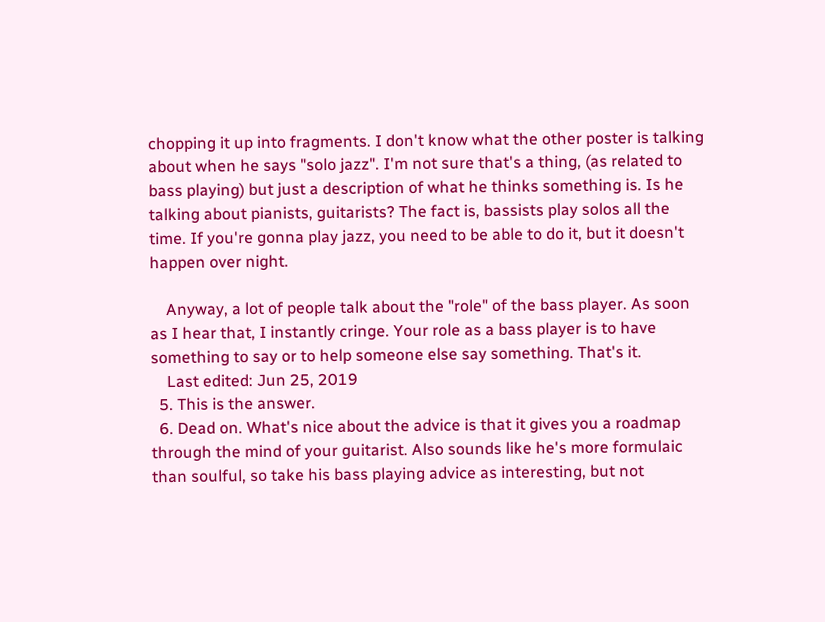chopping it up into fragments. I don't know what the other poster is talking about when he says "solo jazz". I'm not sure that's a thing, (as related to bass playing) but just a description of what he thinks something is. Is he talking about pianists, guitarists? The fact is, bassists play solos all the time. If you're gonna play jazz, you need to be able to do it, but it doesn't happen over night.

    Anyway, a lot of people talk about the "role" of the bass player. As soon as I hear that, I instantly cringe. Your role as a bass player is to have something to say or to help someone else say something. That's it.
    Last edited: Jun 25, 2019
  5. This is the answer.
  6. Dead on. What's nice about the advice is that it gives you a roadmap through the mind of your guitarist. Also sounds like he's more formulaic than soulful, so take his bass playing advice as interesting, but not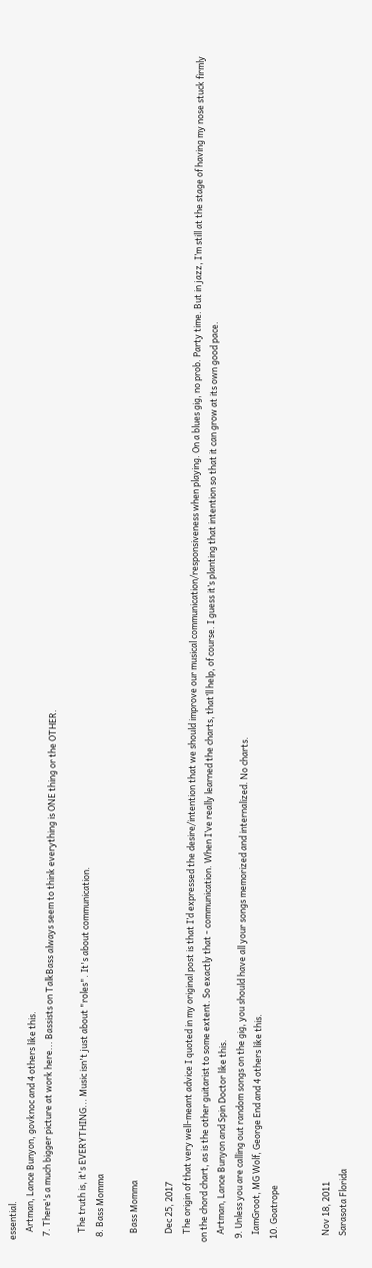essential.
    Artman, Lance Bunyon, govknoc and 4 others like this.
  7. There's a much bigger picture at work here... Bassists on TalkBass always seem to think everything is ONE thing or the OTHER.

    The truth is, it's EVERYTHING... Music isn't just about "roles". It's about communication.
  8. Bass Momma

    Bass Momma

    Dec 25, 2017
    The origin of that very well-meant advice I quoted in my original post is that I’d expressed the desire/intention that we should improve our musical communication/responsiveness when playing. On a blues gig, no prob. Party time. But in jazz, I’m still at the stage of having my nose stuck firmly on the chord chart, as is the other guitarist to some extent. So exactly that - communication. When I’ve really learned the charts, that’ll help, of course. I guess it’s planting that intention so that it can grow at its own good pace.
    Artman, Lance Bunyon and Spin Doctor like this.
  9. Unless you are calling out random songs on the gig, you should have all your songs memorized and internalized. No charts.
    IamGroot, MG Wolf, George End and 4 others like this.
  10. Goatrope


    Nov 18, 2011
    Sarasota Florida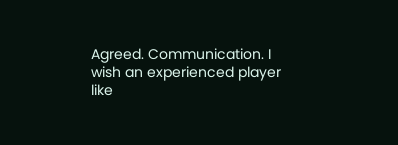Agreed. Communication. I wish an experienced player like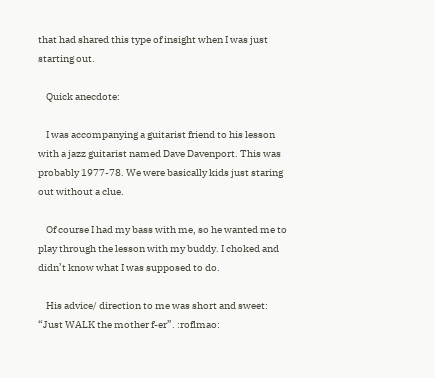that had shared this type of insight when I was just starting out.

    Quick anecdote:

    I was accompanying a guitarist friend to his lesson with a jazz guitarist named Dave Davenport. This was probably 1977-78. We were basically kids just staring out without a clue.

    Of course I had my bass with me, so he wanted me to play through the lesson with my buddy. I choked and didn’t know what I was supposed to do.

    His advice/ direction to me was short and sweet: “Just WALK the mother f-er”. :roflmao: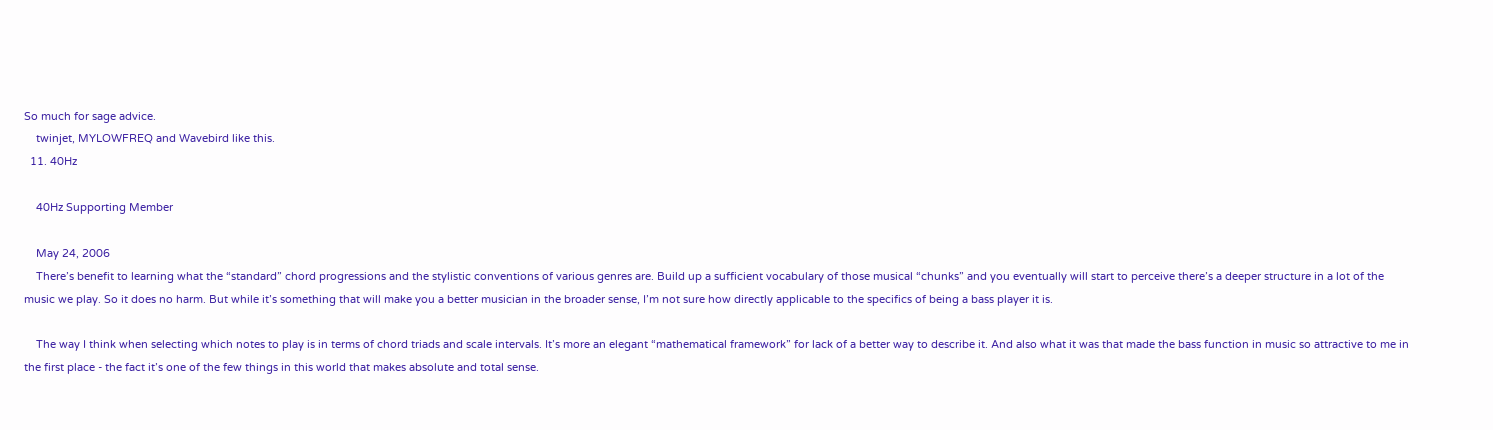So much for sage advice.
    twinjet, MYLOWFREQ and Wavebird like this.
  11. 40Hz

    40Hz Supporting Member

    May 24, 2006
    There’s benefit to learning what the “standard” chord progressions and the stylistic conventions of various genres are. Build up a sufficient vocabulary of those musical “chunks” and you eventually will start to perceive there’s a deeper structure in a lot of the music we play. So it does no harm. But while it’s something that will make you a better musician in the broader sense, I’m not sure how directly applicable to the specifics of being a bass player it is.

    The way I think when selecting which notes to play is in terms of chord triads and scale intervals. It’s more an elegant “mathematical framework” for lack of a better way to describe it. And also what it was that made the bass function in music so attractive to me in the first place - the fact it’s one of the few things in this world that makes absolute and total sense.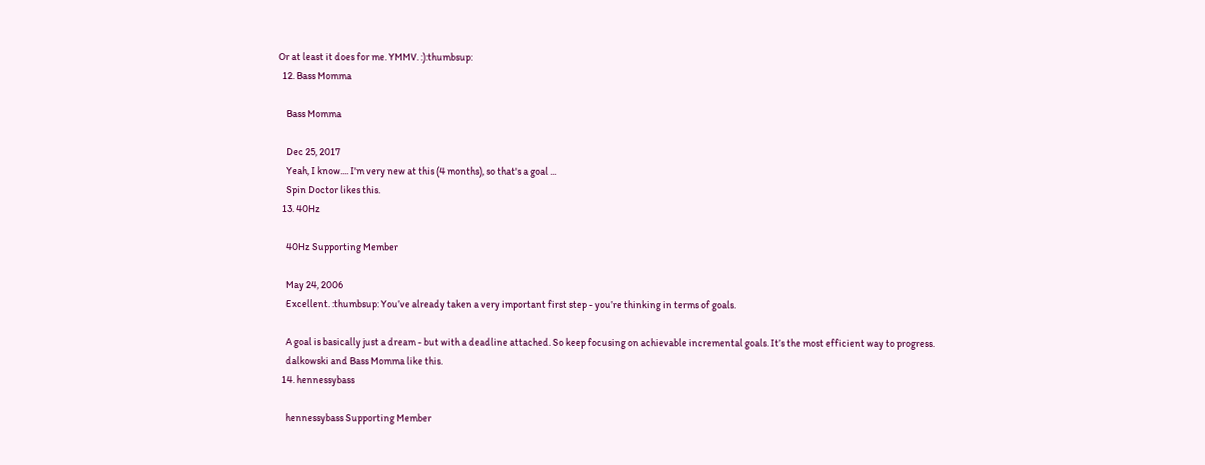Or at least it does for me. YMMV. :):thumbsup:
  12. Bass Momma

    Bass Momma

    Dec 25, 2017
    Yeah, I know.... I'm very new at this (4 months), so that's a goal ...
    Spin Doctor likes this.
  13. 40Hz

    40Hz Supporting Member

    May 24, 2006
    Excellent. :thumbsup: You’ve already taken a very important first step - you’re thinking in terms of goals.

    A goal is basically just a dream - but with a deadline attached. So keep focusing on achievable incremental goals. It’s the most efficient way to progress.
    dalkowski and Bass Momma like this.
  14. hennessybass

    hennessybass Supporting Member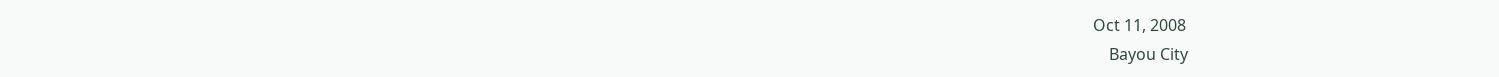Oct 11, 2008
    Bayou City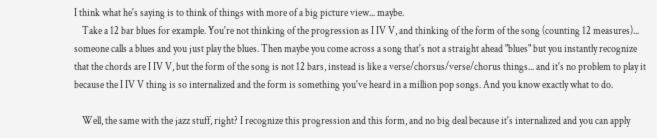I think what he's saying is to think of things with more of a big picture view... maybe.
    Take a 12 bar blues for example. You're not thinking of the progression as I IV V, and thinking of the form of the song (counting 12 measures)... someone calls a blues and you just play the blues. Then maybe you come across a song that's not a straight ahead "blues" but you instantly recognize that the chords are I IV V, but the form of the song is not 12 bars, instead is like a verse/chorsus/verse/chorus things... and it's no problem to play it because the I IV V thing is so internalized and the form is something you've heard in a million pop songs. And you know exactly what to do.

    Well, the same with the jazz stuff, right? I recognize this progression and this form, and no big deal because it's internalized and you can apply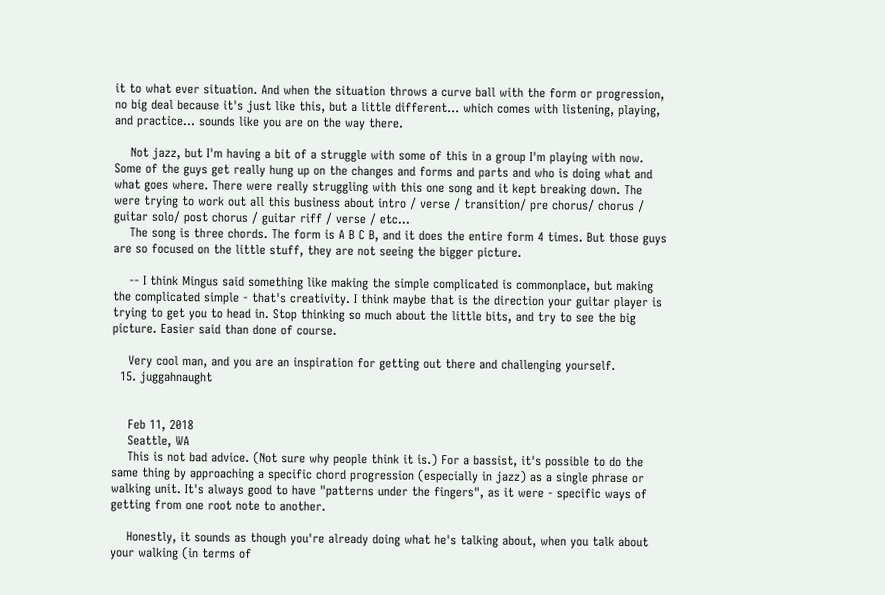it to what ever situation. And when the situation throws a curve ball with the form or progression, no big deal because it's just like this, but a little different... which comes with listening, playing, and practice... sounds like you are on the way there.

    Not jazz, but I'm having a bit of a struggle with some of this in a group I'm playing with now. Some of the guys get really hung up on the changes and forms and parts and who is doing what and what goes where. There were really struggling with this one song and it kept breaking down. The were trying to work out all this business about intro / verse / transition/ pre chorus/ chorus / guitar solo/ post chorus / guitar riff / verse / etc...
    The song is three chords. The form is A B C B, and it does the entire form 4 times. But those guys are so focused on the little stuff, they are not seeing the bigger picture.

    -- I think Mingus said something like making the simple complicated is commonplace, but making the complicated simple - that's creativity. I think maybe that is the direction your guitar player is trying to get you to head in. Stop thinking so much about the little bits, and try to see the big picture. Easier said than done of course.

    Very cool man, and you are an inspiration for getting out there and challenging yourself.
  15. juggahnaught


    Feb 11, 2018
    Seattle, WA
    This is not bad advice. (Not sure why people think it is.) For a bassist, it's possible to do the same thing by approaching a specific chord progression (especially in jazz) as a single phrase or walking unit. It's always good to have "patterns under the fingers", as it were - specific ways of getting from one root note to another.

    Honestly, it sounds as though you're already doing what he's talking about, when you talk about your walking (in terms of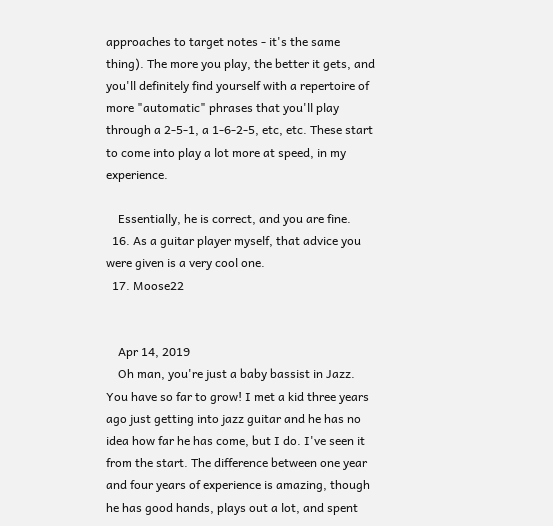approaches to target notes - it's the same thing). The more you play, the better it gets, and you'll definitely find yourself with a repertoire of more "automatic" phrases that you'll play through a 2-5-1, a 1-6-2-5, etc, etc. These start to come into play a lot more at speed, in my experience.

    Essentially, he is correct, and you are fine.
  16. As a guitar player myself, that advice you were given is a very cool one.
  17. Moose22


    Apr 14, 2019
    Oh man, you're just a baby bassist in Jazz. You have so far to grow! I met a kid three years ago just getting into jazz guitar and he has no idea how far he has come, but I do. I've seen it from the start. The difference between one year and four years of experience is amazing, though he has good hands, plays out a lot, and spent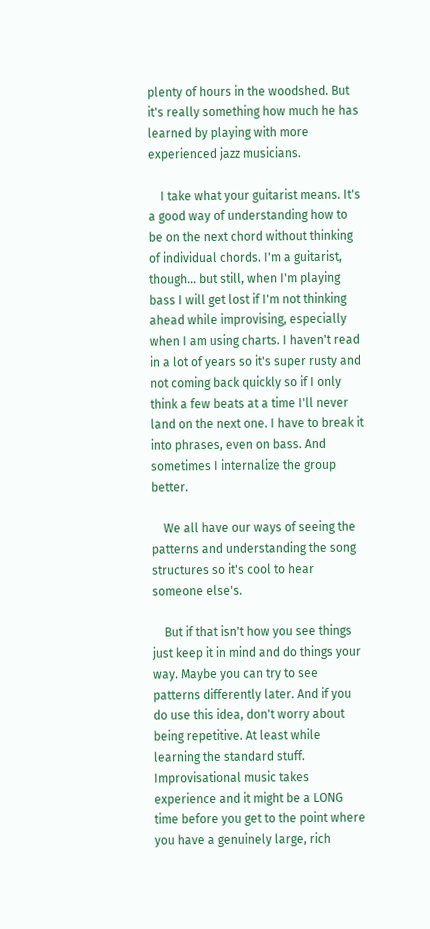plenty of hours in the woodshed. But it's really something how much he has learned by playing with more experienced jazz musicians.

    I take what your guitarist means. It's a good way of understanding how to be on the next chord without thinking of individual chords. I'm a guitarist, though... but still, when I'm playing bass I will get lost if I'm not thinking ahead while improvising, especially when I am using charts. I haven't read in a lot of years so it's super rusty and not coming back quickly so if I only think a few beats at a time I'll never land on the next one. I have to break it into phrases, even on bass. And sometimes I internalize the group better.

    We all have our ways of seeing the patterns and understanding the song structures so it's cool to hear someone else's.

    But if that isn't how you see things just keep it in mind and do things your way. Maybe you can try to see patterns differently later. And if you do use this idea, don't worry about being repetitive. At least while learning the standard stuff. Improvisational music takes experience and it might be a LONG time before you get to the point where you have a genuinely large, rich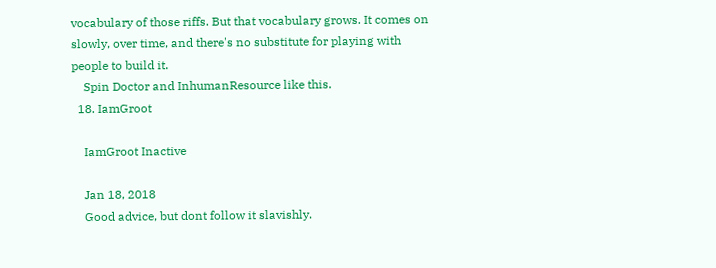vocabulary of those riffs. But that vocabulary grows. It comes on slowly, over time, and there's no substitute for playing with people to build it.
    Spin Doctor and InhumanResource like this.
  18. IamGroot

    IamGroot Inactive

    Jan 18, 2018
    Good advice, but dont follow it slavishly.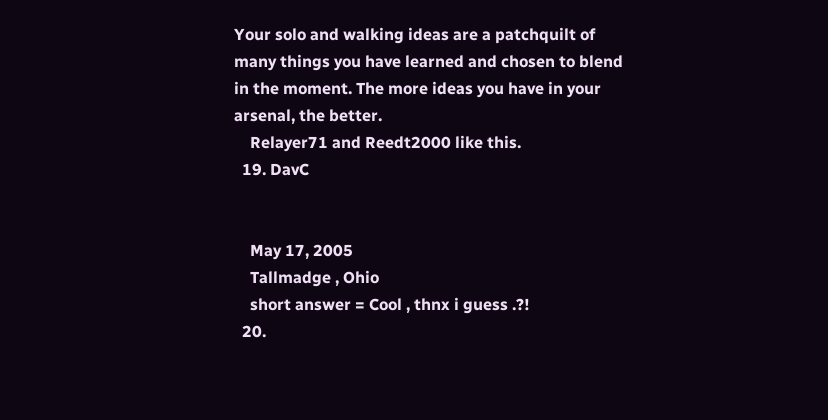Your solo and walking ideas are a patchquilt of many things you have learned and chosen to blend in the moment. The more ideas you have in your arsenal, the better.
    Relayer71 and Reedt2000 like this.
  19. DavC


    May 17, 2005
    Tallmadge , Ohio
    short answer = Cool , thnx i guess .?!
  20.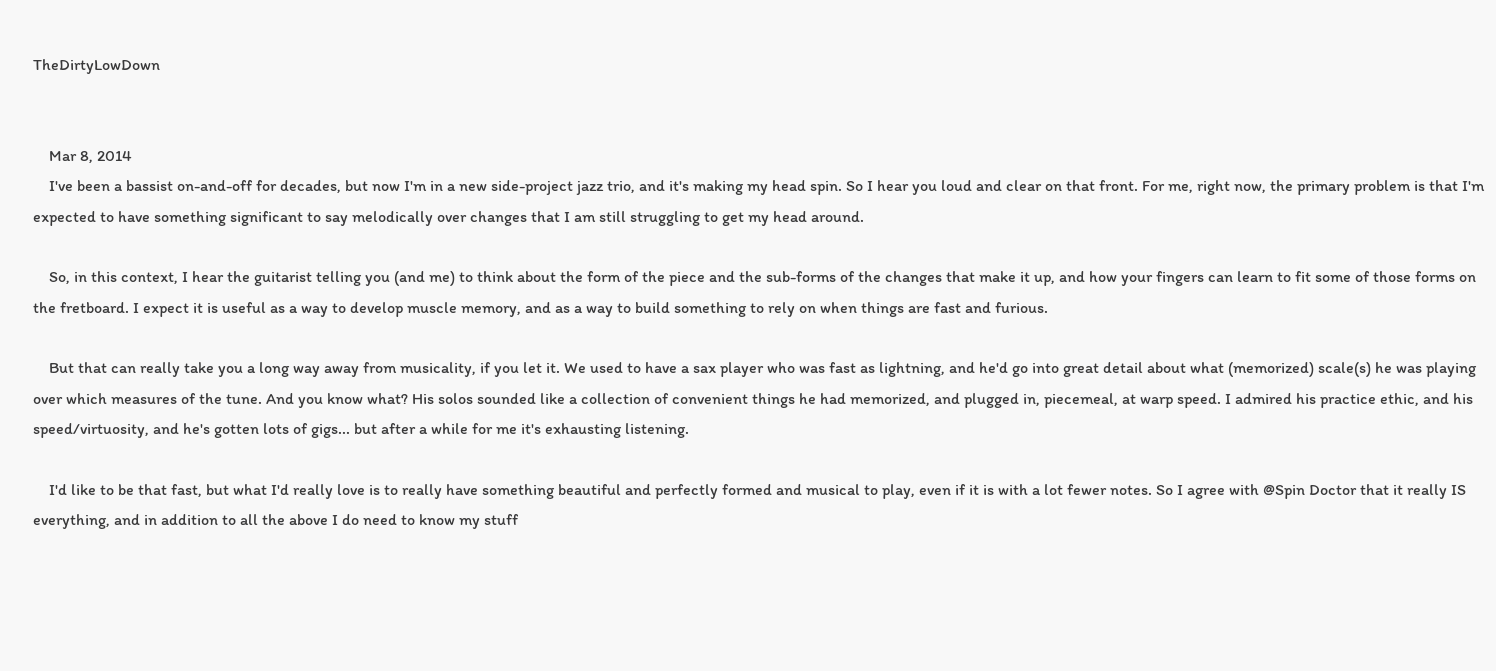TheDirtyLowDown


    Mar 8, 2014
    I've been a bassist on-and-off for decades, but now I'm in a new side-project jazz trio, and it's making my head spin. So I hear you loud and clear on that front. For me, right now, the primary problem is that I'm expected to have something significant to say melodically over changes that I am still struggling to get my head around.

    So, in this context, I hear the guitarist telling you (and me) to think about the form of the piece and the sub-forms of the changes that make it up, and how your fingers can learn to fit some of those forms on the fretboard. I expect it is useful as a way to develop muscle memory, and as a way to build something to rely on when things are fast and furious.

    But that can really take you a long way away from musicality, if you let it. We used to have a sax player who was fast as lightning, and he'd go into great detail about what (memorized) scale(s) he was playing over which measures of the tune. And you know what? His solos sounded like a collection of convenient things he had memorized, and plugged in, piecemeal, at warp speed. I admired his practice ethic, and his speed/virtuosity, and he's gotten lots of gigs... but after a while for me it's exhausting listening.

    I'd like to be that fast, but what I'd really love is to really have something beautiful and perfectly formed and musical to play, even if it is with a lot fewer notes. So I agree with @Spin Doctor that it really IS everything, and in addition to all the above I do need to know my stuff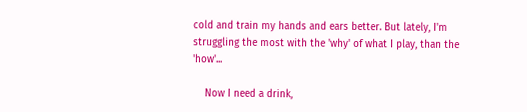cold and train my hands and ears better. But lately, I'm struggling the most with the 'why' of what I play, than the 'how'...

    Now I need a drink,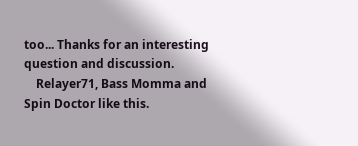too... Thanks for an interesting question and discussion.
    Relayer71, Bass Momma and Spin Doctor like this.